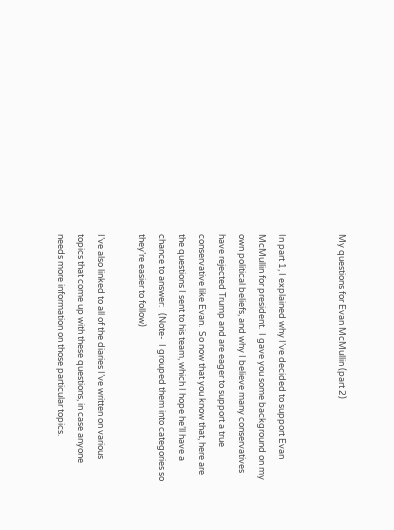My questions for Evan McMullin (part 2)


In part 1, I explained why I’ve decided to support Evan McMullin for president.  I gave you some background on my own political beliefs, and why I believe many conservatives have rejected Trump and are eager to support a true conservative like Evan.  So now that you know that, here are the questions I sent to his team, which I hope he’ll have a chance to answer:   (Note-  I grouped them into categories so they’re easier to follow)

I’ve also linked to all of the diaries I’ve written on various topics that come up with these questions, in case anyone needs more information on those particular topics.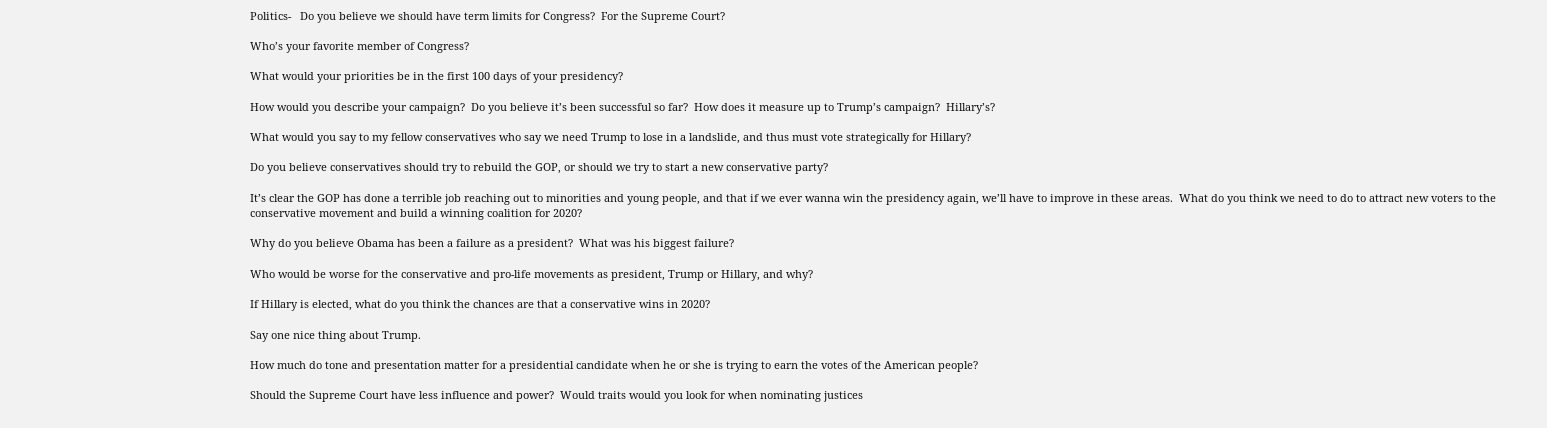Politics-   Do you believe we should have term limits for Congress?  For the Supreme Court?

Who’s your favorite member of Congress?

What would your priorities be in the first 100 days of your presidency?

How would you describe your campaign?  Do you believe it’s been successful so far?  How does it measure up to Trump’s campaign?  Hillary’s?

What would you say to my fellow conservatives who say we need Trump to lose in a landslide, and thus must vote strategically for Hillary?

Do you believe conservatives should try to rebuild the GOP, or should we try to start a new conservative party?

It’s clear the GOP has done a terrible job reaching out to minorities and young people, and that if we ever wanna win the presidency again, we’ll have to improve in these areas.  What do you think we need to do to attract new voters to the conservative movement and build a winning coalition for 2020?

Why do you believe Obama has been a failure as a president?  What was his biggest failure?

Who would be worse for the conservative and pro-life movements as president, Trump or Hillary, and why?

If Hillary is elected, what do you think the chances are that a conservative wins in 2020?

Say one nice thing about Trump.

How much do tone and presentation matter for a presidential candidate when he or she is trying to earn the votes of the American people?

Should the Supreme Court have less influence and power?  Would traits would you look for when nominating justices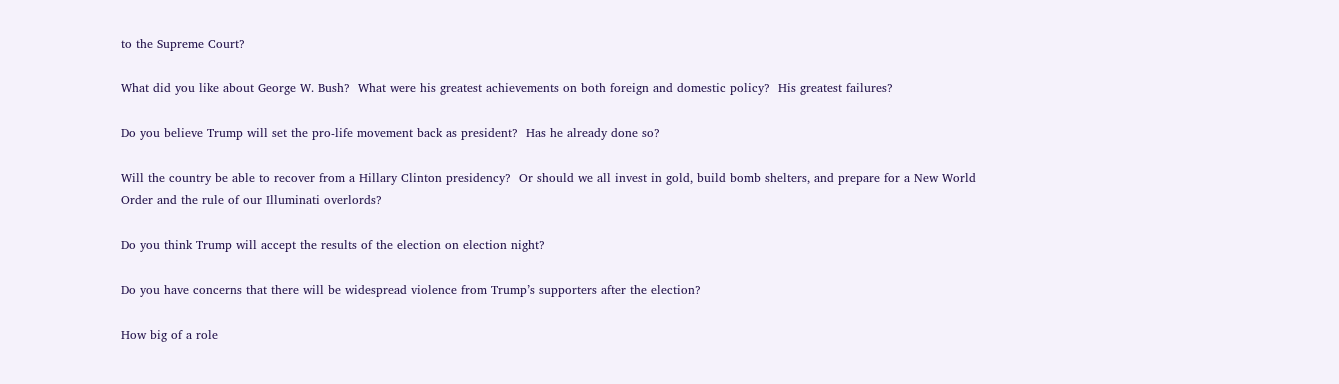to the Supreme Court?

What did you like about George W. Bush?  What were his greatest achievements on both foreign and domestic policy?  His greatest failures?

Do you believe Trump will set the pro-life movement back as president?  Has he already done so?

Will the country be able to recover from a Hillary Clinton presidency?  Or should we all invest in gold, build bomb shelters, and prepare for a New World Order and the rule of our Illuminati overlords?

Do you think Trump will accept the results of the election on election night?

Do you have concerns that there will be widespread violence from Trump’s supporters after the election?

How big of a role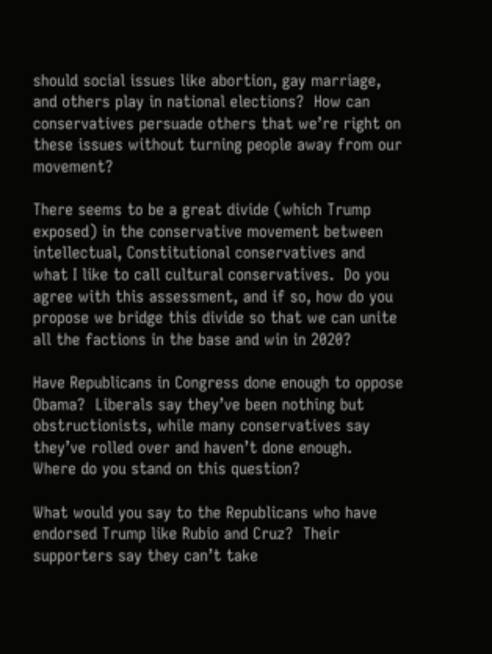should social issues like abortion, gay marriage, and others play in national elections?  How can conservatives persuade others that we’re right on these issues without turning people away from our movement?

There seems to be a great divide (which Trump exposed) in the conservative movement between intellectual, Constitutional conservatives and what I like to call cultural conservatives.  Do you agree with this assessment, and if so, how do you propose we bridge this divide so that we can unite all the factions in the base and win in 2020?

Have Republicans in Congress done enough to oppose Obama?  Liberals say they’ve been nothing but obstructionists, while many conservatives say they’ve rolled over and haven’t done enough.  Where do you stand on this question?

What would you say to the Republicans who have endorsed Trump like Rubio and Cruz?  Their supporters say they can’t take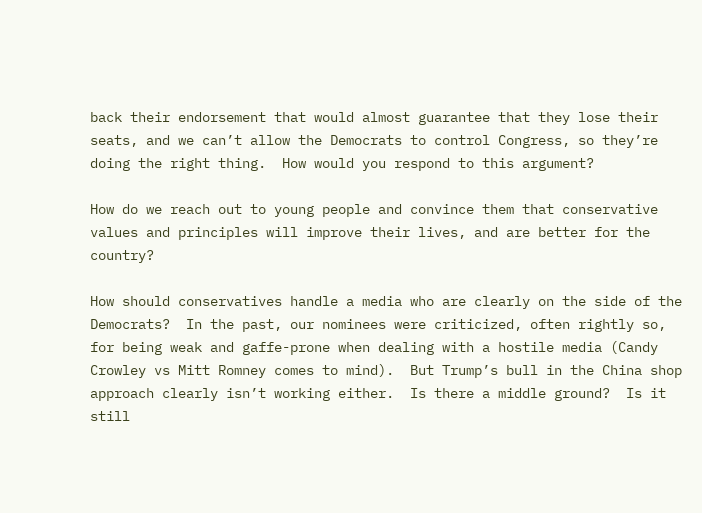back their endorsement that would almost guarantee that they lose their seats, and we can’t allow the Democrats to control Congress, so they’re doing the right thing.  How would you respond to this argument?

How do we reach out to young people and convince them that conservative values and principles will improve their lives, and are better for the country?

How should conservatives handle a media who are clearly on the side of the Democrats?  In the past, our nominees were criticized, often rightly so, for being weak and gaffe-prone when dealing with a hostile media (Candy Crowley vs Mitt Romney comes to mind).  But Trump’s bull in the China shop approach clearly isn’t working either.  Is there a middle ground?  Is it still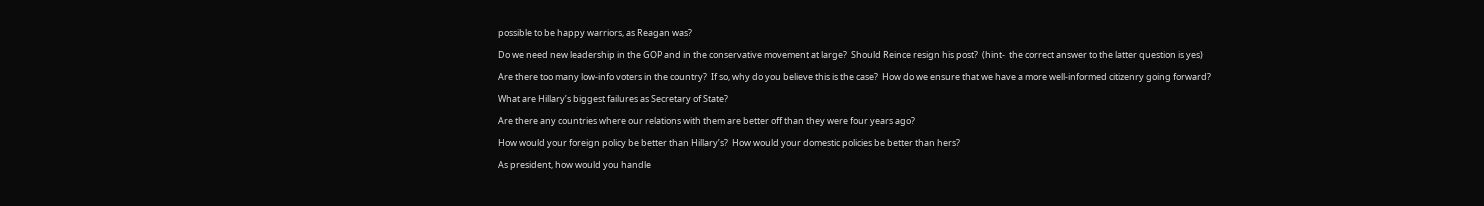possible to be happy warriors, as Reagan was?

Do we need new leadership in the GOP and in the conservative movement at large?  Should Reince resign his post?  (hint-  the correct answer to the latter question is yes)

Are there too many low-info voters in the country?  If so, why do you believe this is the case?  How do we ensure that we have a more well-informed citizenry going forward?

What are Hillary’s biggest failures as Secretary of State?

Are there any countries where our relations with them are better off than they were four years ago?

How would your foreign policy be better than Hillary’s?  How would your domestic policies be better than hers?

As president, how would you handle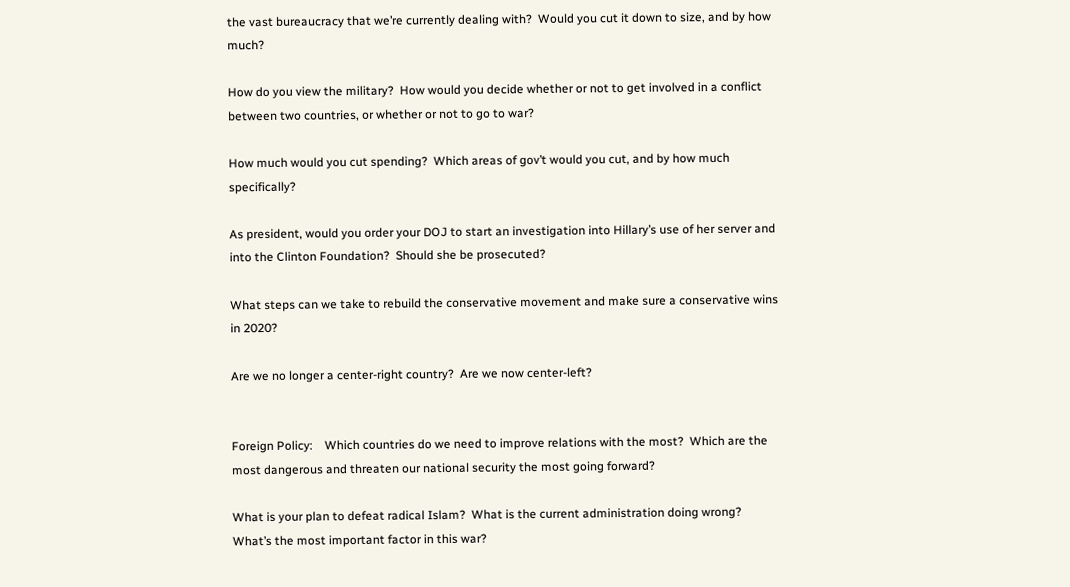the vast bureaucracy that we’re currently dealing with?  Would you cut it down to size, and by how much?

How do you view the military?  How would you decide whether or not to get involved in a conflict between two countries, or whether or not to go to war?

How much would you cut spending?  Which areas of gov’t would you cut, and by how much specifically?

As president, would you order your DOJ to start an investigation into Hillary’s use of her server and into the Clinton Foundation?  Should she be prosecuted?

What steps can we take to rebuild the conservative movement and make sure a conservative wins in 2020?

Are we no longer a center-right country?  Are we now center-left?


Foreign Policy:    Which countries do we need to improve relations with the most?  Which are the most dangerous and threaten our national security the most going forward?

What is your plan to defeat radical Islam?  What is the current administration doing wrong?  What’s the most important factor in this war?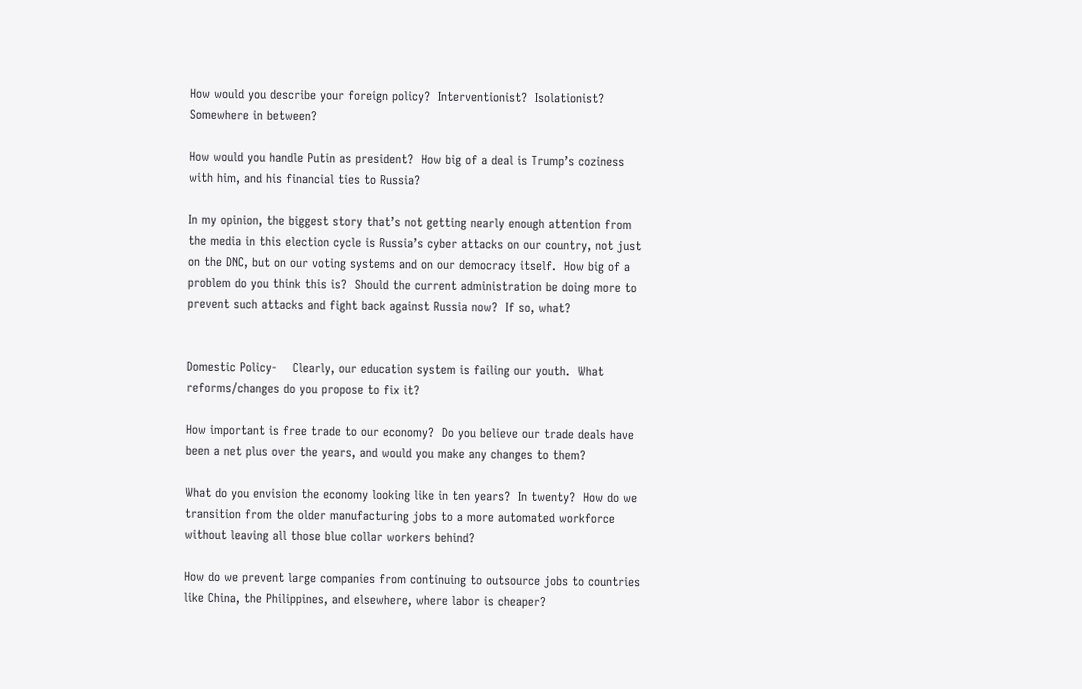How would you describe your foreign policy?  Interventionist?  Isolationist?  Somewhere in between?

How would you handle Putin as president?  How big of a deal is Trump’s coziness with him, and his financial ties to Russia?

In my opinion, the biggest story that’s not getting nearly enough attention from the media in this election cycle is Russia’s cyber attacks on our country, not just on the DNC, but on our voting systems and on our democracy itself.  How big of a problem do you think this is?  Should the current administration be doing more to prevent such attacks and fight back against Russia now?  If so, what?


Domestic Policy-    Clearly, our education system is failing our youth.  What reforms/changes do you propose to fix it?

How important is free trade to our economy?  Do you believe our trade deals have been a net plus over the years, and would you make any changes to them?

What do you envision the economy looking like in ten years?  In twenty?  How do we transition from the older manufacturing jobs to a more automated workforce without leaving all those blue collar workers behind?

How do we prevent large companies from continuing to outsource jobs to countries like China, the Philippines, and elsewhere, where labor is cheaper?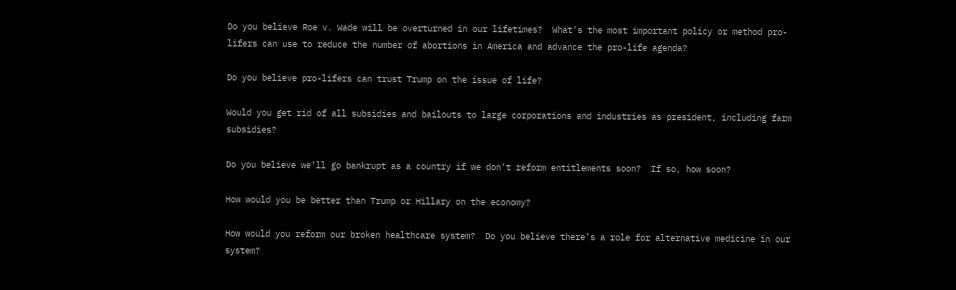Do you believe Roe v. Wade will be overturned in our lifetimes?  What’s the most important policy or method pro-lifers can use to reduce the number of abortions in America and advance the pro-life agenda?

Do you believe pro-lifers can trust Trump on the issue of life?

Would you get rid of all subsidies and bailouts to large corporations and industries as president, including farm subsidies?

Do you believe we’ll go bankrupt as a country if we don’t reform entitlements soon?  If so, how soon?

How would you be better than Trump or Hillary on the economy?

How would you reform our broken healthcare system?  Do you believe there’s a role for alternative medicine in our system?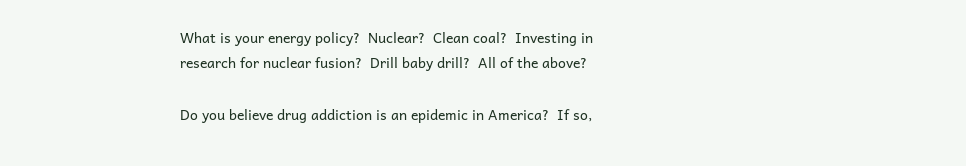What is your energy policy?  Nuclear?  Clean coal?  Investing in research for nuclear fusion?  Drill baby drill?  All of the above?

Do you believe drug addiction is an epidemic in America?  If so,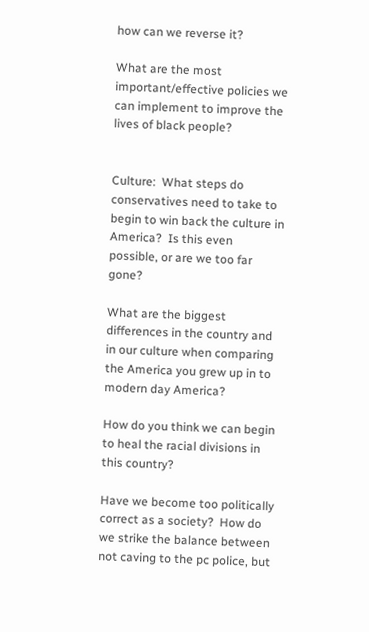how can we reverse it?

What are the most important/effective policies we can implement to improve the lives of black people?


Culture:  What steps do conservatives need to take to begin to win back the culture in America?  Is this even possible, or are we too far gone?

What are the biggest differences in the country and in our culture when comparing the America you grew up in to modern day America?

How do you think we can begin to heal the racial divisions in this country?

Have we become too politically correct as a society?  How do we strike the balance between not caving to the pc police, but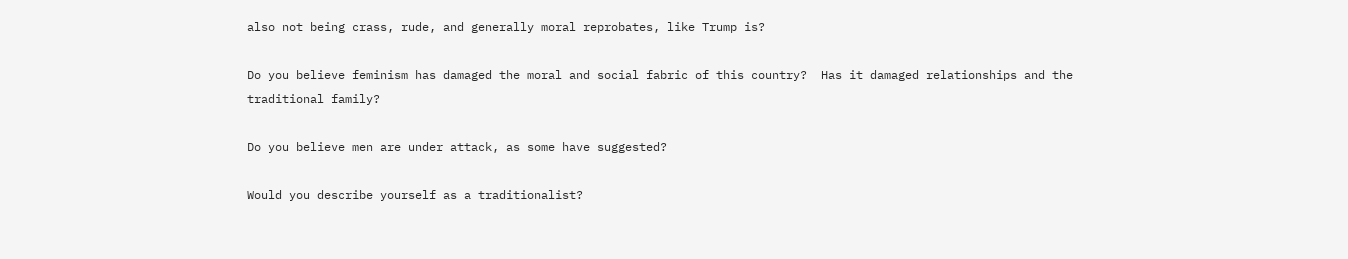also not being crass, rude, and generally moral reprobates, like Trump is?

Do you believe feminism has damaged the moral and social fabric of this country?  Has it damaged relationships and the traditional family?

Do you believe men are under attack, as some have suggested?

Would you describe yourself as a traditionalist?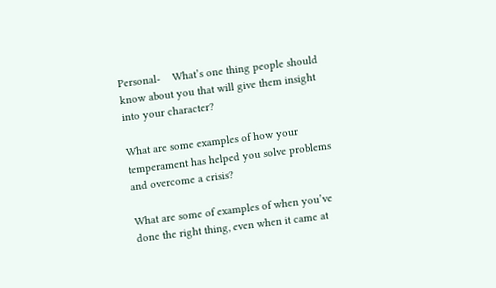Personal-    What’s one thing people should know about you that will give them insight into your character?

What are some examples of how your temperament has helped you solve problems and overcome a crisis?

What are some of examples of when you’ve done the right thing, even when it came at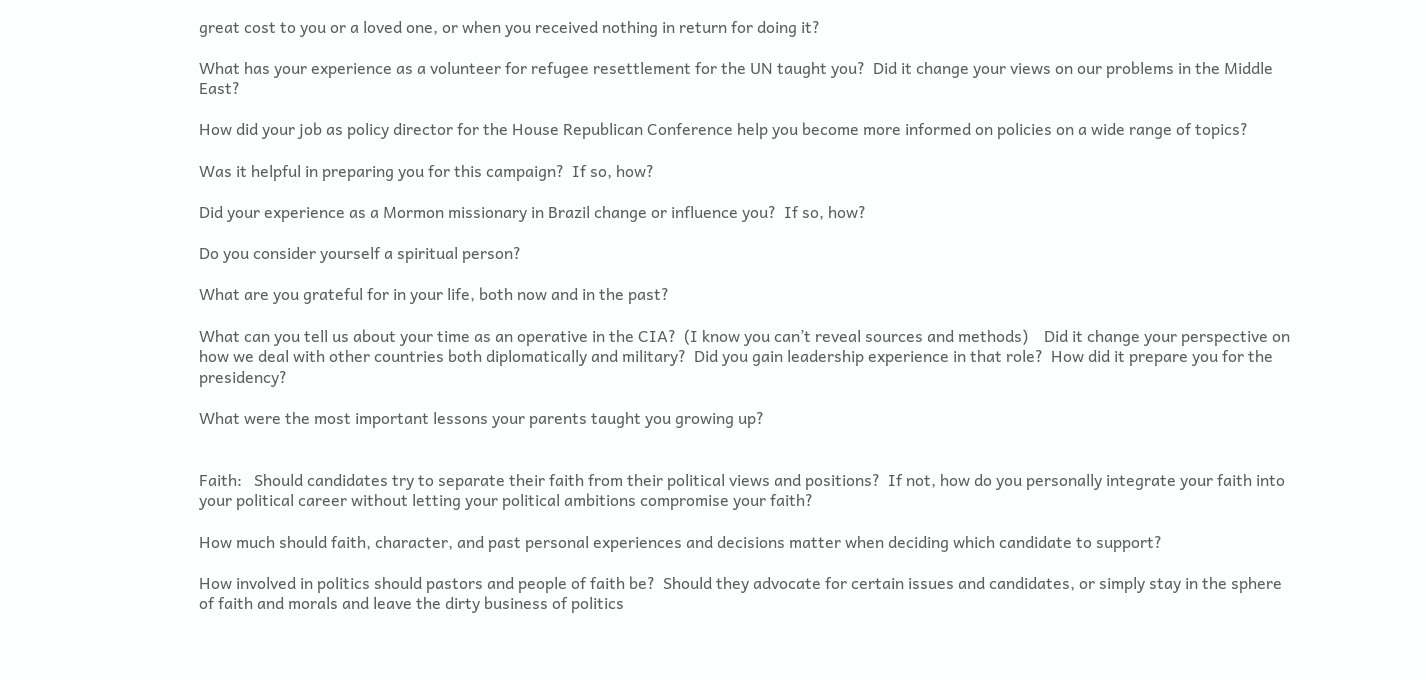great cost to you or a loved one, or when you received nothing in return for doing it?

What has your experience as a volunteer for refugee resettlement for the UN taught you?  Did it change your views on our problems in the Middle East?

How did your job as policy director for the House Republican Conference help you become more informed on policies on a wide range of topics?

Was it helpful in preparing you for this campaign?  If so, how?

Did your experience as a Mormon missionary in Brazil change or influence you?  If so, how?

Do you consider yourself a spiritual person?

What are you grateful for in your life, both now and in the past?

What can you tell us about your time as an operative in the CIA?  (I know you can’t reveal sources and methods)    Did it change your perspective on how we deal with other countries both diplomatically and military?  Did you gain leadership experience in that role?  How did it prepare you for the presidency?

What were the most important lessons your parents taught you growing up?


Faith:   Should candidates try to separate their faith from their political views and positions?  If not, how do you personally integrate your faith into your political career without letting your political ambitions compromise your faith?

How much should faith, character, and past personal experiences and decisions matter when deciding which candidate to support?

How involved in politics should pastors and people of faith be?  Should they advocate for certain issues and candidates, or simply stay in the sphere of faith and morals and leave the dirty business of politics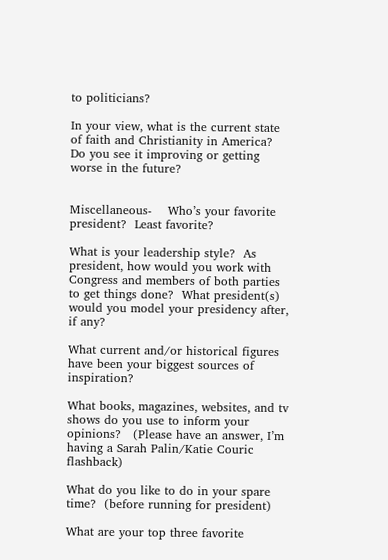to politicians?

In your view, what is the current state of faith and Christianity in America?  Do you see it improving or getting worse in the future?


Miscellaneous-    Who’s your favorite president?  Least favorite?

What is your leadership style?  As president, how would you work with Congress and members of both parties to get things done?  What president(s) would you model your presidency after, if any?

What current and/or historical figures have been your biggest sources of inspiration?

What books, magazines, websites, and tv shows do you use to inform your opinions?   (Please have an answer, I’m having a Sarah Palin/Katie Couric flashback)

What do you like to do in your spare time?  (before running for president)

What are your top three favorite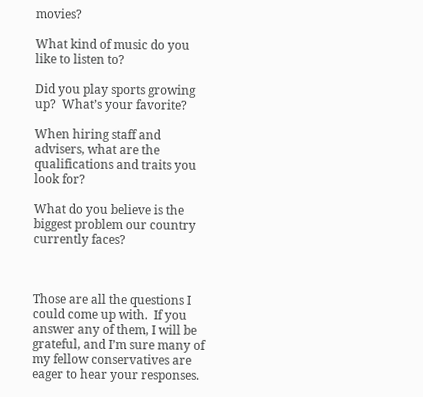movies?

What kind of music do you like to listen to?

Did you play sports growing up?  What’s your favorite?

When hiring staff and advisers, what are the qualifications and traits you look for?

What do you believe is the biggest problem our country currently faces?



Those are all the questions I could come up with.  If you answer any of them, I will be grateful, and I’m sure many of my fellow conservatives are eager to hear your responses.